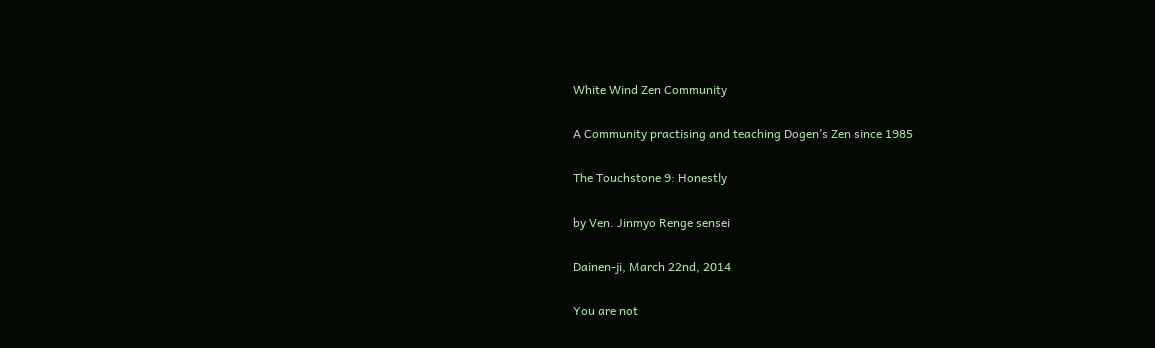White Wind Zen Community

A Community practising and teaching Dogen’s Zen since 1985

The Touchstone 9: Honestly

by Ven. Jinmyo Renge sensei

Dainen-ji, March 22nd, 2014

You are not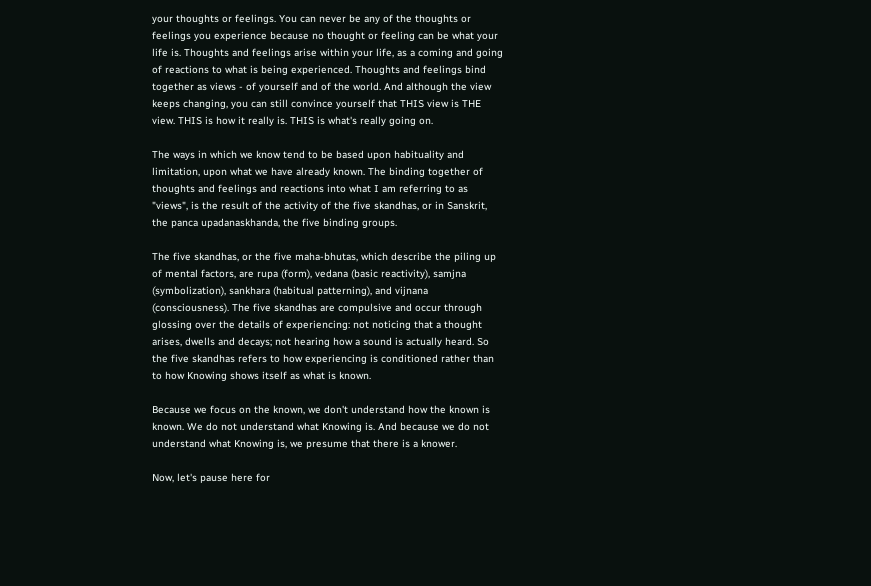your thoughts or feelings. You can never be any of the thoughts or feelings you experience because no thought or feeling can be what your life is. Thoughts and feelings arise within your life, as a coming and going of reactions to what is being experienced. Thoughts and feelings bind together as views - of yourself and of the world. And although the view keeps changing, you can still convince yourself that THIS view is THE view. THIS is how it really is. THIS is what's really going on.

The ways in which we know tend to be based upon habituality and limitation, upon what we have already known. The binding together of thoughts and feelings and reactions into what I am referring to as "views", is the result of the activity of the five skandhas, or in Sanskrit, the panca upadanaskhanda, the five binding groups.

The five skandhas, or the five maha-bhutas, which describe the piling up of mental factors, are rupa (form), vedana (basic reactivity), samjna (symbolization), sankhara (habitual patterning), and vijnana (consciousness). The five skandhas are compulsive and occur through glossing over the details of experiencing: not noticing that a thought arises, dwells and decays; not hearing how a sound is actually heard. So the five skandhas refers to how experiencing is conditioned rather than to how Knowing shows itself as what is known.

Because we focus on the known, we don't understand how the known is known. We do not understand what Knowing is. And because we do not understand what Knowing is, we presume that there is a knower.

Now, let's pause here for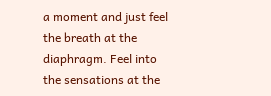a moment and just feel the breath at the diaphragm. Feel into the sensations at the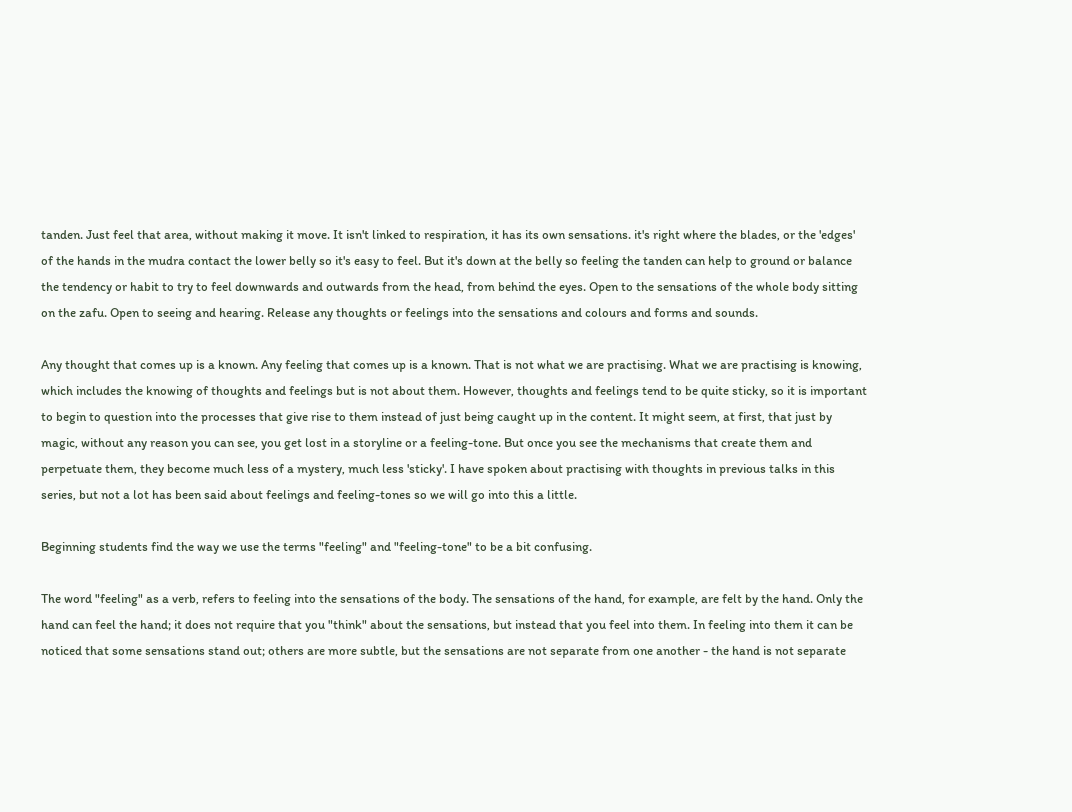tanden. Just feel that area, without making it move. It isn't linked to respiration, it has its own sensations. it's right where the blades, or the 'edges' of the hands in the mudra contact the lower belly so it's easy to feel. But it's down at the belly so feeling the tanden can help to ground or balance the tendency or habit to try to feel downwards and outwards from the head, from behind the eyes. Open to the sensations of the whole body sitting on the zafu. Open to seeing and hearing. Release any thoughts or feelings into the sensations and colours and forms and sounds.

Any thought that comes up is a known. Any feeling that comes up is a known. That is not what we are practising. What we are practising is knowing, which includes the knowing of thoughts and feelings but is not about them. However, thoughts and feelings tend to be quite sticky, so it is important to begin to question into the processes that give rise to them instead of just being caught up in the content. It might seem, at first, that just by magic, without any reason you can see, you get lost in a storyline or a feeling-tone. But once you see the mechanisms that create them and perpetuate them, they become much less of a mystery, much less 'sticky'. I have spoken about practising with thoughts in previous talks in this series, but not a lot has been said about feelings and feeling-tones so we will go into this a little.

Beginning students find the way we use the terms "feeling" and "feeling-tone" to be a bit confusing.

The word "feeling" as a verb, refers to feeling into the sensations of the body. The sensations of the hand, for example, are felt by the hand. Only the hand can feel the hand; it does not require that you "think" about the sensations, but instead that you feel into them. In feeling into them it can be noticed that some sensations stand out; others are more subtle, but the sensations are not separate from one another - the hand is not separate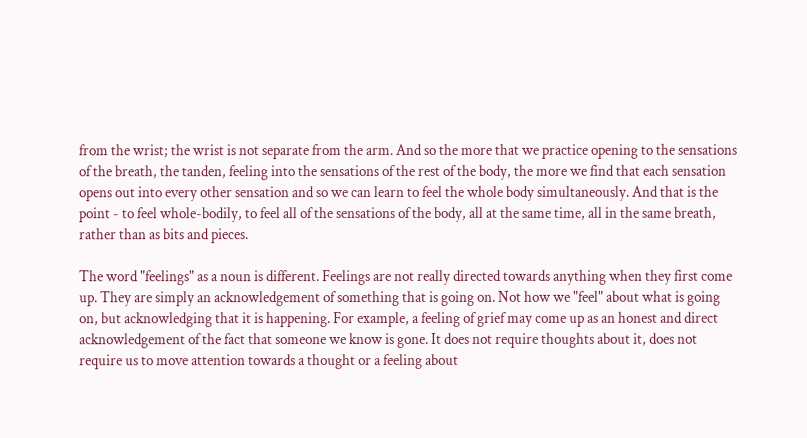from the wrist; the wrist is not separate from the arm. And so the more that we practice opening to the sensations of the breath, the tanden, feeling into the sensations of the rest of the body, the more we find that each sensation opens out into every other sensation and so we can learn to feel the whole body simultaneously. And that is the point - to feel whole-bodily, to feel all of the sensations of the body, all at the same time, all in the same breath, rather than as bits and pieces.

The word "feelings" as a noun is different. Feelings are not really directed towards anything when they first come up. They are simply an acknowledgement of something that is going on. Not how we "feel" about what is going on, but acknowledging that it is happening. For example, a feeling of grief may come up as an honest and direct acknowledgement of the fact that someone we know is gone. It does not require thoughts about it, does not require us to move attention towards a thought or a feeling about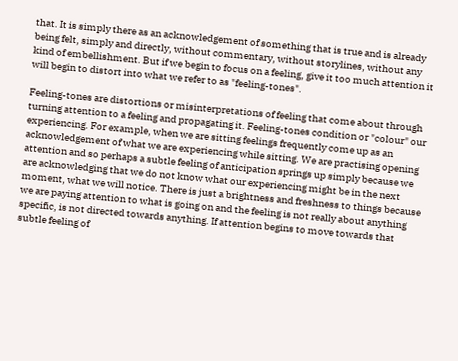that. It is simply there as an acknowledgement of something that is true and is already being felt, simply and directly, without commentary, without storylines, without any kind of embellishment. But if we begin to focus on a feeling, give it too much attention it will begin to distort into what we refer to as "feeling-tones".

Feeling-tones are distortions or misinterpretations of feeling that come about through turning attention to a feeling and propagating it. Feeling-tones condition or "colour" our experiencing. For example, when we are sitting feelings frequently come up as an acknowledgement of what we are experiencing while sitting. We are practising opening attention and so perhaps a subtle feeling of anticipation springs up simply because we are acknowledging that we do not know what our experiencing might be in the next moment, what we will notice. There is just a brightness and freshness to things because we are paying attention to what is going on and the feeling is not really about anything specific, is not directed towards anything. If attention begins to move towards that subtle feeling of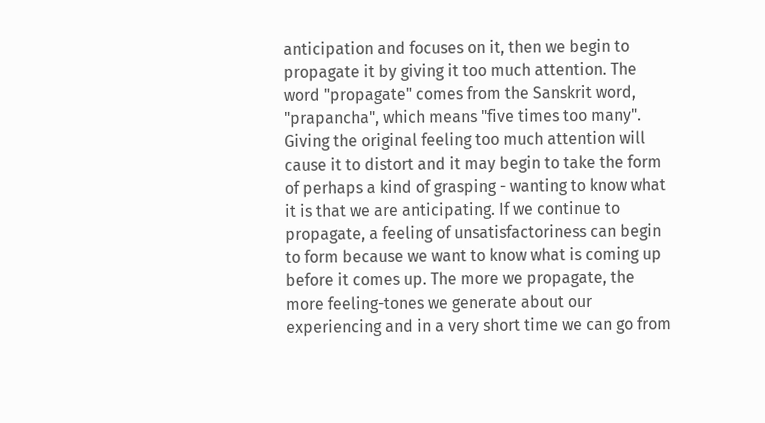anticipation and focuses on it, then we begin to propagate it by giving it too much attention. The word "propagate" comes from the Sanskrit word, "prapancha", which means "five times too many". Giving the original feeling too much attention will cause it to distort and it may begin to take the form of perhaps a kind of grasping - wanting to know what it is that we are anticipating. If we continue to propagate, a feeling of unsatisfactoriness can begin to form because we want to know what is coming up before it comes up. The more we propagate, the more feeling-tones we generate about our experiencing and in a very short time we can go from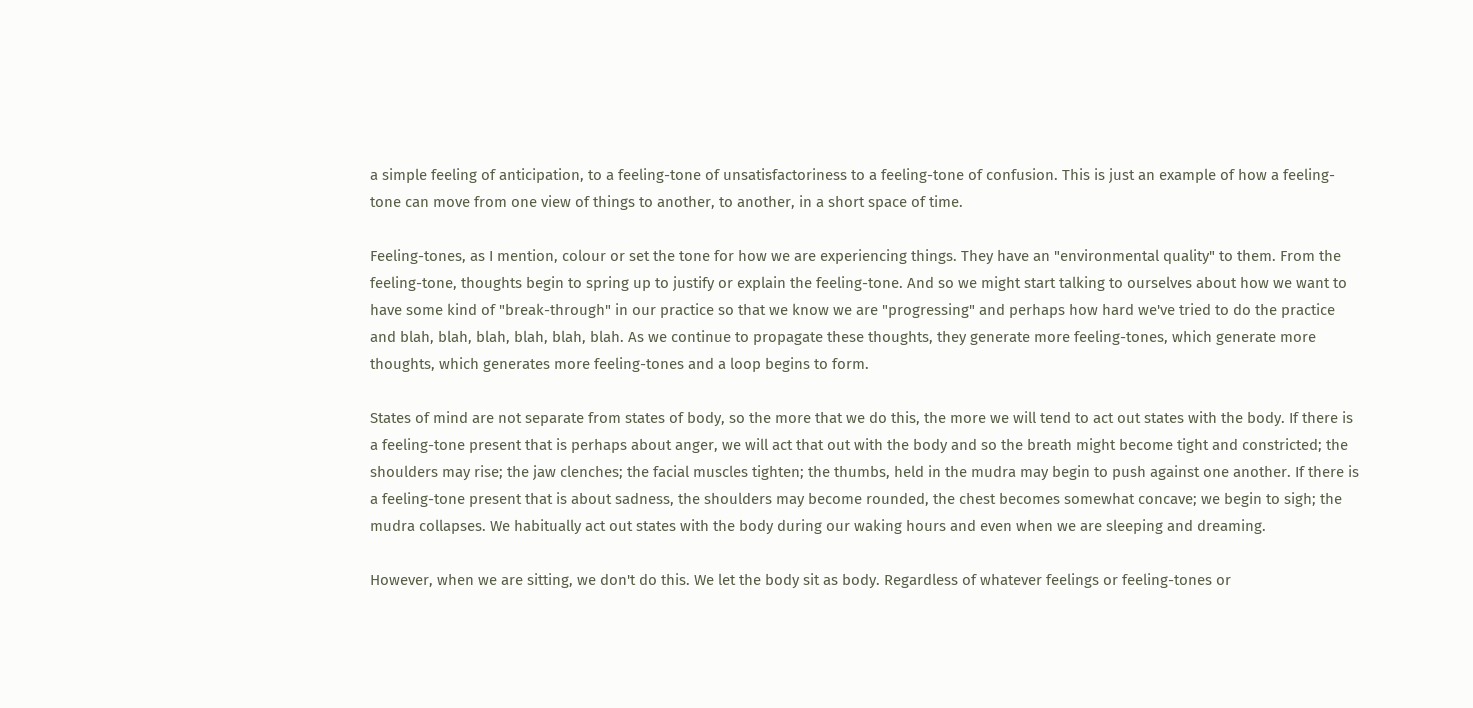a simple feeling of anticipation, to a feeling-tone of unsatisfactoriness to a feeling-tone of confusion. This is just an example of how a feeling-tone can move from one view of things to another, to another, in a short space of time.

Feeling-tones, as I mention, colour or set the tone for how we are experiencing things. They have an "environmental quality" to them. From the feeling-tone, thoughts begin to spring up to justify or explain the feeling-tone. And so we might start talking to ourselves about how we want to have some kind of "break-through" in our practice so that we know we are "progressing" and perhaps how hard we've tried to do the practice and blah, blah, blah, blah, blah, blah. As we continue to propagate these thoughts, they generate more feeling-tones, which generate more thoughts, which generates more feeling-tones and a loop begins to form.

States of mind are not separate from states of body, so the more that we do this, the more we will tend to act out states with the body. If there is a feeling-tone present that is perhaps about anger, we will act that out with the body and so the breath might become tight and constricted; the shoulders may rise; the jaw clenches; the facial muscles tighten; the thumbs, held in the mudra may begin to push against one another. If there is a feeling-tone present that is about sadness, the shoulders may become rounded, the chest becomes somewhat concave; we begin to sigh; the mudra collapses. We habitually act out states with the body during our waking hours and even when we are sleeping and dreaming.

However, when we are sitting, we don't do this. We let the body sit as body. Regardless of whatever feelings or feeling-tones or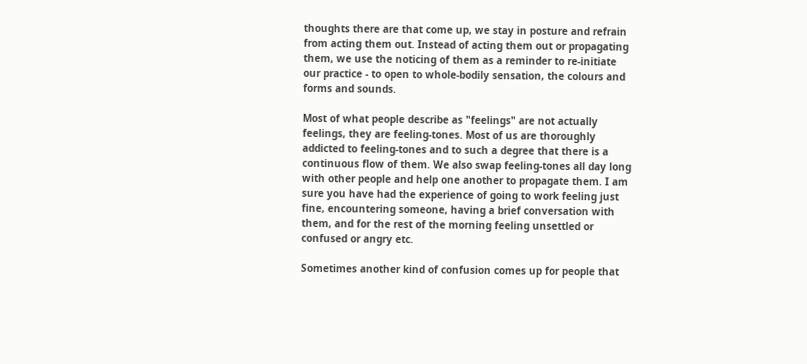thoughts there are that come up, we stay in posture and refrain from acting them out. Instead of acting them out or propagating them, we use the noticing of them as a reminder to re-initiate our practice - to open to whole-bodily sensation, the colours and forms and sounds.

Most of what people describe as "feelings" are not actually feelings, they are feeling-tones. Most of us are thoroughly addicted to feeling-tones and to such a degree that there is a continuous flow of them. We also swap feeling-tones all day long with other people and help one another to propagate them. I am sure you have had the experience of going to work feeling just fine, encountering someone, having a brief conversation with them, and for the rest of the morning feeling unsettled or confused or angry etc.

Sometimes another kind of confusion comes up for people that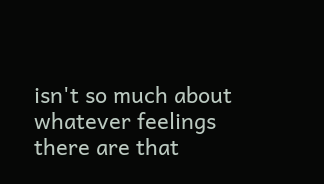isn't so much about whatever feelings there are that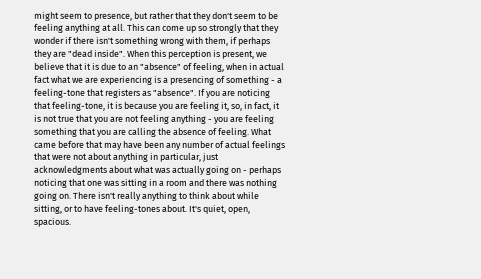might seem to presence, but rather that they don't seem to be feeling anything at all. This can come up so strongly that they wonder if there isn't something wrong with them, if perhaps they are "dead inside". When this perception is present, we believe that it is due to an "absence" of feeling, when in actual fact what we are experiencing is a presencing of something - a feeling-tone that registers as "absence". If you are noticing that feeling-tone, it is because you are feeling it, so, in fact, it is not true that you are not feeling anything - you are feeling something that you are calling the absence of feeling. What came before that may have been any number of actual feelings that were not about anything in particular, just acknowledgments about what was actually going on - perhaps noticing that one was sitting in a room and there was nothing going on. There isn't really anything to think about while sitting, or to have feeling-tones about. It's quiet, open, spacious.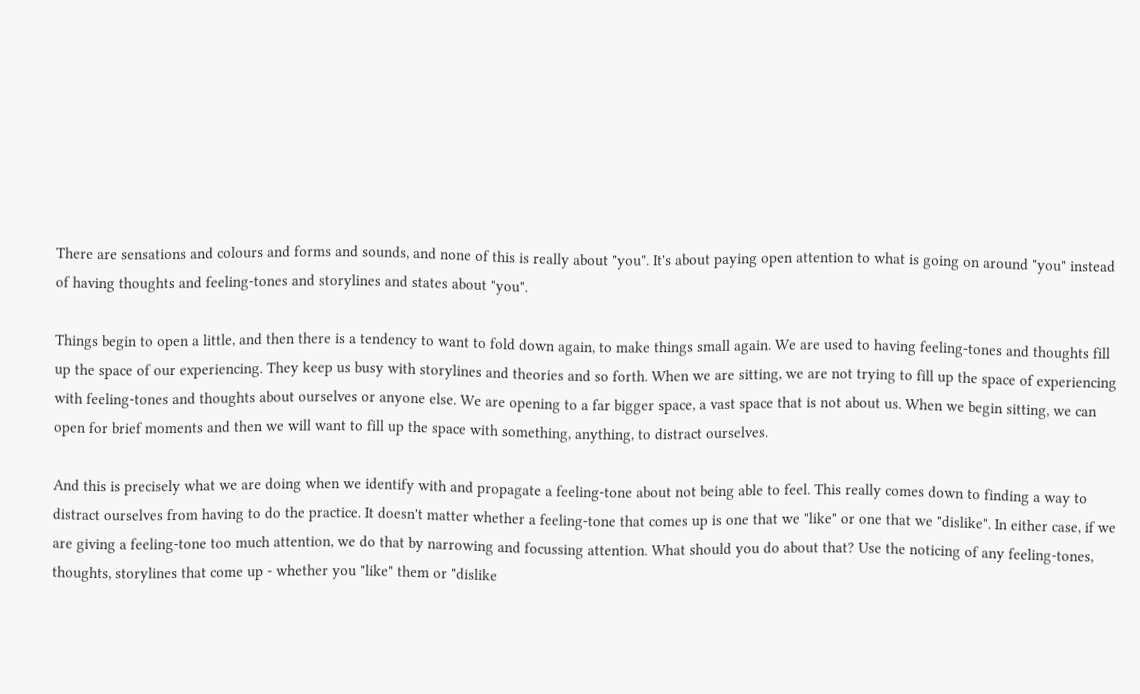There are sensations and colours and forms and sounds, and none of this is really about "you". It's about paying open attention to what is going on around "you" instead of having thoughts and feeling-tones and storylines and states about "you".

Things begin to open a little, and then there is a tendency to want to fold down again, to make things small again. We are used to having feeling-tones and thoughts fill up the space of our experiencing. They keep us busy with storylines and theories and so forth. When we are sitting, we are not trying to fill up the space of experiencing with feeling-tones and thoughts about ourselves or anyone else. We are opening to a far bigger space, a vast space that is not about us. When we begin sitting, we can open for brief moments and then we will want to fill up the space with something, anything, to distract ourselves.

And this is precisely what we are doing when we identify with and propagate a feeling-tone about not being able to feel. This really comes down to finding a way to distract ourselves from having to do the practice. It doesn't matter whether a feeling-tone that comes up is one that we "like" or one that we "dislike". In either case, if we are giving a feeling-tone too much attention, we do that by narrowing and focussing attention. What should you do about that? Use the noticing of any feeling-tones, thoughts, storylines that come up - whether you "like" them or "dislike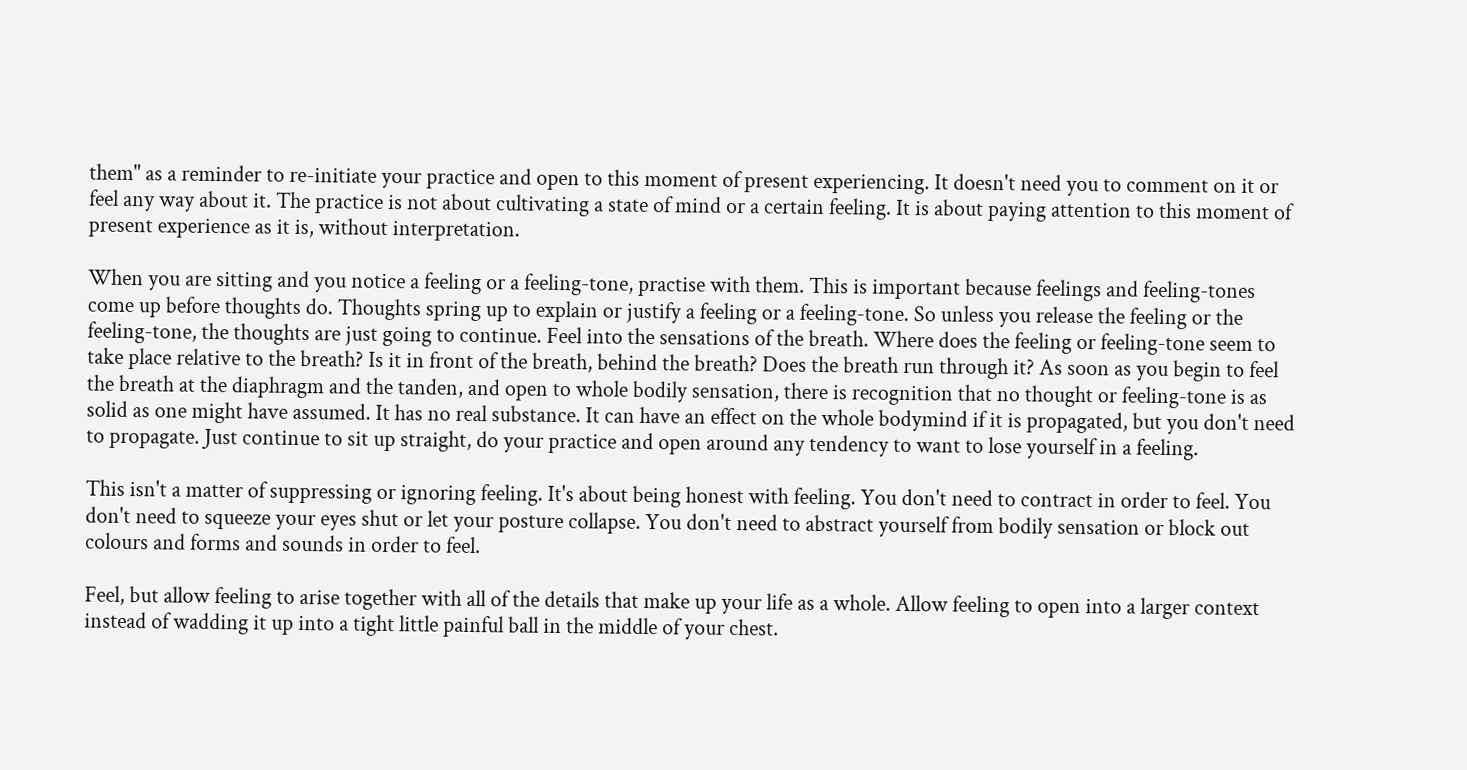them" as a reminder to re-initiate your practice and open to this moment of present experiencing. It doesn't need you to comment on it or feel any way about it. The practice is not about cultivating a state of mind or a certain feeling. It is about paying attention to this moment of present experience as it is, without interpretation.

When you are sitting and you notice a feeling or a feeling-tone, practise with them. This is important because feelings and feeling-tones come up before thoughts do. Thoughts spring up to explain or justify a feeling or a feeling-tone. So unless you release the feeling or the feeling-tone, the thoughts are just going to continue. Feel into the sensations of the breath. Where does the feeling or feeling-tone seem to take place relative to the breath? Is it in front of the breath, behind the breath? Does the breath run through it? As soon as you begin to feel the breath at the diaphragm and the tanden, and open to whole bodily sensation, there is recognition that no thought or feeling-tone is as solid as one might have assumed. It has no real substance. It can have an effect on the whole bodymind if it is propagated, but you don't need to propagate. Just continue to sit up straight, do your practice and open around any tendency to want to lose yourself in a feeling.

This isn't a matter of suppressing or ignoring feeling. It's about being honest with feeling. You don't need to contract in order to feel. You don't need to squeeze your eyes shut or let your posture collapse. You don't need to abstract yourself from bodily sensation or block out colours and forms and sounds in order to feel.

Feel, but allow feeling to arise together with all of the details that make up your life as a whole. Allow feeling to open into a larger context instead of wadding it up into a tight little painful ball in the middle of your chest.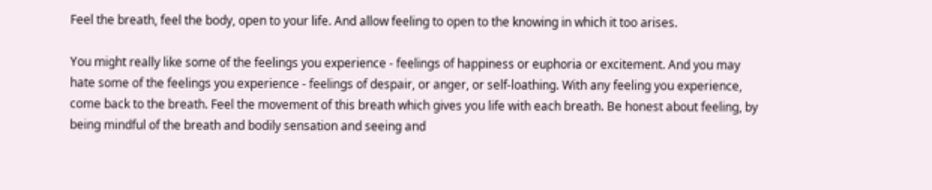Feel the breath, feel the body, open to your life. And allow feeling to open to the knowing in which it too arises.

You might really like some of the feelings you experience - feelings of happiness or euphoria or excitement. And you may hate some of the feelings you experience - feelings of despair, or anger, or self-loathing. With any feeling you experience, come back to the breath. Feel the movement of this breath which gives you life with each breath. Be honest about feeling, by being mindful of the breath and bodily sensation and seeing and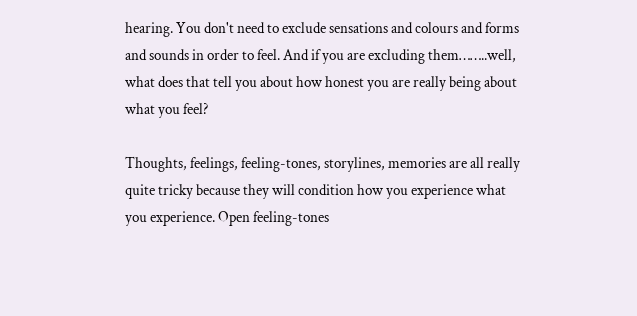hearing. You don't need to exclude sensations and colours and forms and sounds in order to feel. And if you are excluding them……..well, what does that tell you about how honest you are really being about what you feel?

Thoughts, feelings, feeling-tones, storylines, memories are all really quite tricky because they will condition how you experience what you experience. Open feeling-tones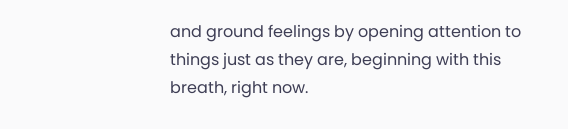and ground feelings by opening attention to things just as they are, beginning with this breath, right now.